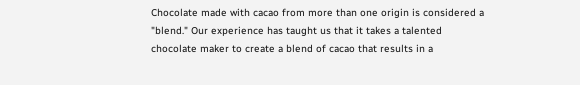Chocolate made with cacao from more than one origin is considered a "blend." Our experience has taught us that it takes a talented chocolate maker to create a blend of cacao that results in a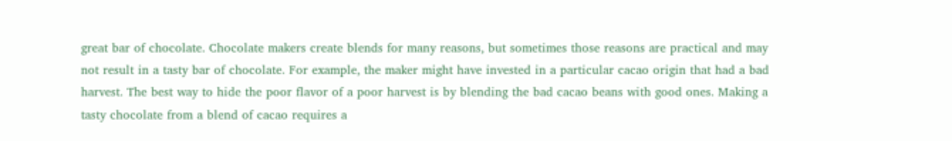great bar of chocolate. Chocolate makers create blends for many reasons, but sometimes those reasons are practical and may not result in a tasty bar of chocolate. For example, the maker might have invested in a particular cacao origin that had a bad harvest. The best way to hide the poor flavor of a poor harvest is by blending the bad cacao beans with good ones. Making a tasty chocolate from a blend of cacao requires a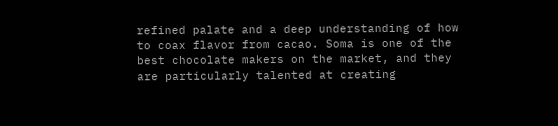refined palate and a deep understanding of how to coax flavor from cacao. Soma is one of the best chocolate makers on the market, and they are particularly talented at creating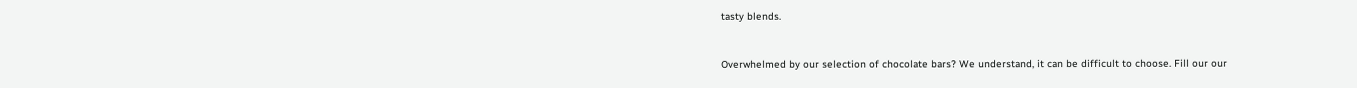tasty blends.


Overwhelmed by our selection of chocolate bars? We understand, it can be difficult to choose. Fill our our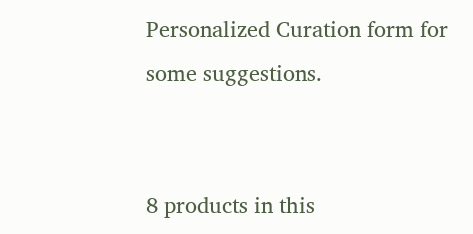Personalized Curation form for some suggestions.


8 products in this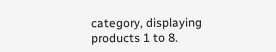category, displaying products 1 to 8.